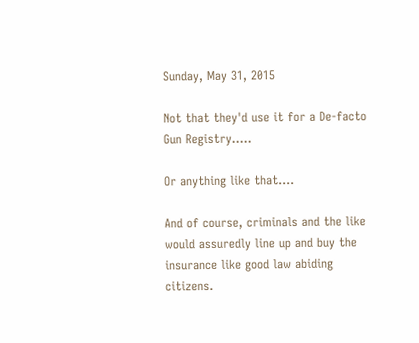Sunday, May 31, 2015

Not that they'd use it for a De-facto Gun Registry.....

Or anything like that....

And of course, criminals and the like would assuredly line up and buy the insurance like good law abiding citizens.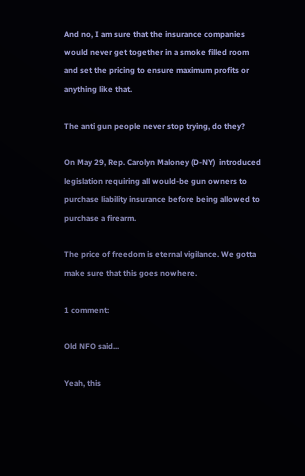And no, I am sure that the insurance companies would never get together in a smoke filled room and set the pricing to ensure maximum profits or anything like that.

The anti gun people never stop trying, do they?

On May 29, Rep. Carolyn Maloney (D-NY)  introduced legislation requiring all would-be gun owners to purchase liability insurance before being allowed to purchase a firearm.

The price of freedom is eternal vigilance. We gotta make sure that this goes nowhere.

1 comment:

Old NFO said...

Yeah, this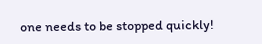one needs to be stopped quickly!